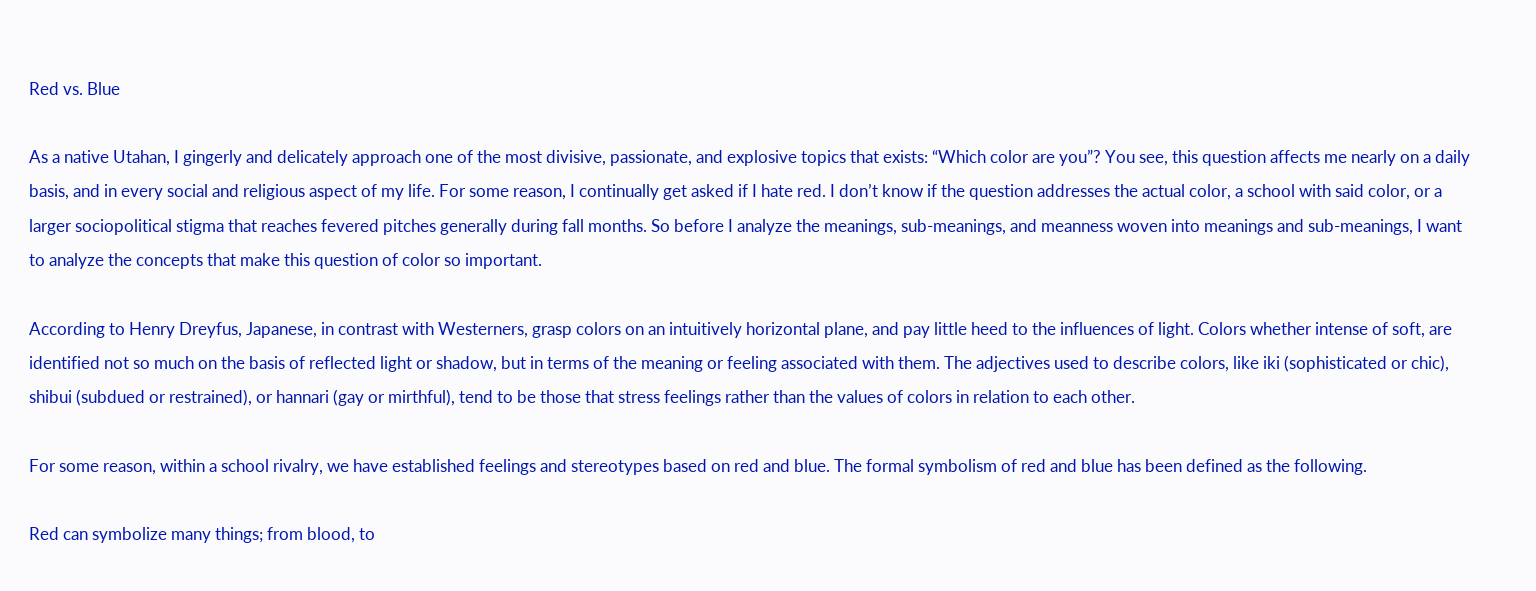Red vs. Blue

As a native Utahan, I gingerly and delicately approach one of the most divisive, passionate, and explosive topics that exists: “Which color are you”? You see, this question affects me nearly on a daily basis, and in every social and religious aspect of my life. For some reason, I continually get asked if I hate red. I don’t know if the question addresses the actual color, a school with said color, or a larger sociopolitical stigma that reaches fevered pitches generally during fall months. So before I analyze the meanings, sub-meanings, and meanness woven into meanings and sub-meanings, I want to analyze the concepts that make this question of color so important.

According to Henry Dreyfus, Japanese, in contrast with Westerners, grasp colors on an intuitively horizontal plane, and pay little heed to the influences of light. Colors whether intense of soft, are identified not so much on the basis of reflected light or shadow, but in terms of the meaning or feeling associated with them. The adjectives used to describe colors, like iki (sophisticated or chic), shibui (subdued or restrained), or hannari (gay or mirthful), tend to be those that stress feelings rather than the values of colors in relation to each other.

For some reason, within a school rivalry, we have established feelings and stereotypes based on red and blue. The formal symbolism of red and blue has been defined as the following.

Red can symbolize many things; from blood, to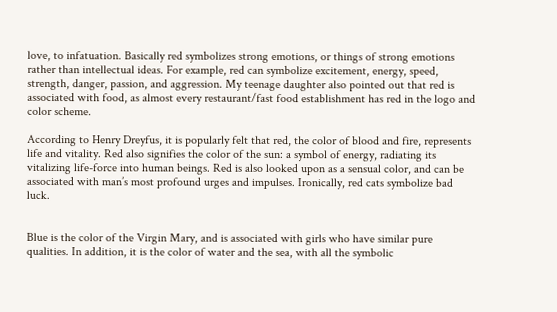love, to infatuation. Basically red symbolizes strong emotions, or things of strong emotions rather than intellectual ideas. For example, red can symbolize excitement, energy, speed, strength, danger, passion, and aggression. My teenage daughter also pointed out that red is associated with food, as almost every restaurant/fast food establishment has red in the logo and color scheme.

According to Henry Dreyfus, it is popularly felt that red, the color of blood and fire, represents life and vitality. Red also signifies the color of the sun: a symbol of energy, radiating its vitalizing life-force into human beings. Red is also looked upon as a sensual color, and can be associated with man’s most profound urges and impulses. Ironically, red cats symbolize bad luck.


Blue is the color of the Virgin Mary, and is associated with girls who have similar pure qualities. In addition, it is the color of water and the sea, with all the symbolic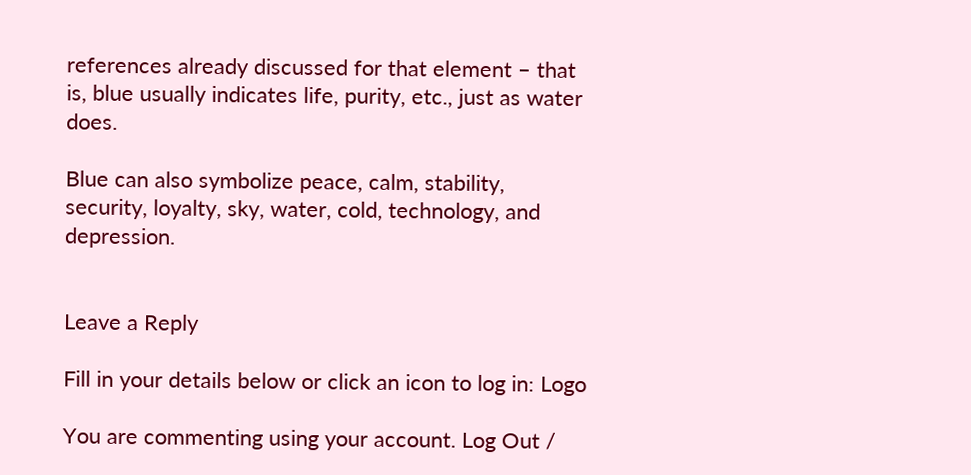references already discussed for that element – that is, blue usually indicates life, purity, etc., just as water does.

Blue can also symbolize peace, calm, stability, security, loyalty, sky, water, cold, technology, and depression.


Leave a Reply

Fill in your details below or click an icon to log in: Logo

You are commenting using your account. Log Out /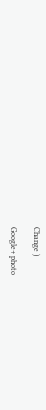Change )

Google+ photo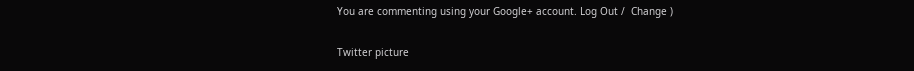You are commenting using your Google+ account. Log Out /  Change )

Twitter picture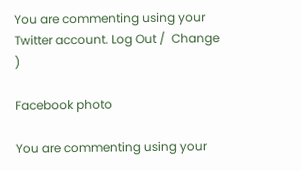You are commenting using your Twitter account. Log Out /  Change )

Facebook photo

You are commenting using your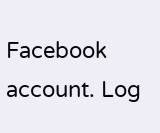Facebook account. Log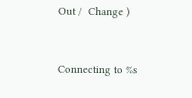Out /  Change )


Connecting to %s